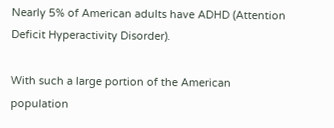Nearly 5% of American adults have ADHD (Attention Deficit Hyperactivity Disorder).

With such a large portion of the American population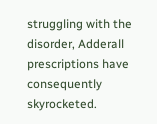struggling with the disorder, Adderall prescriptions have consequently skyrocketed.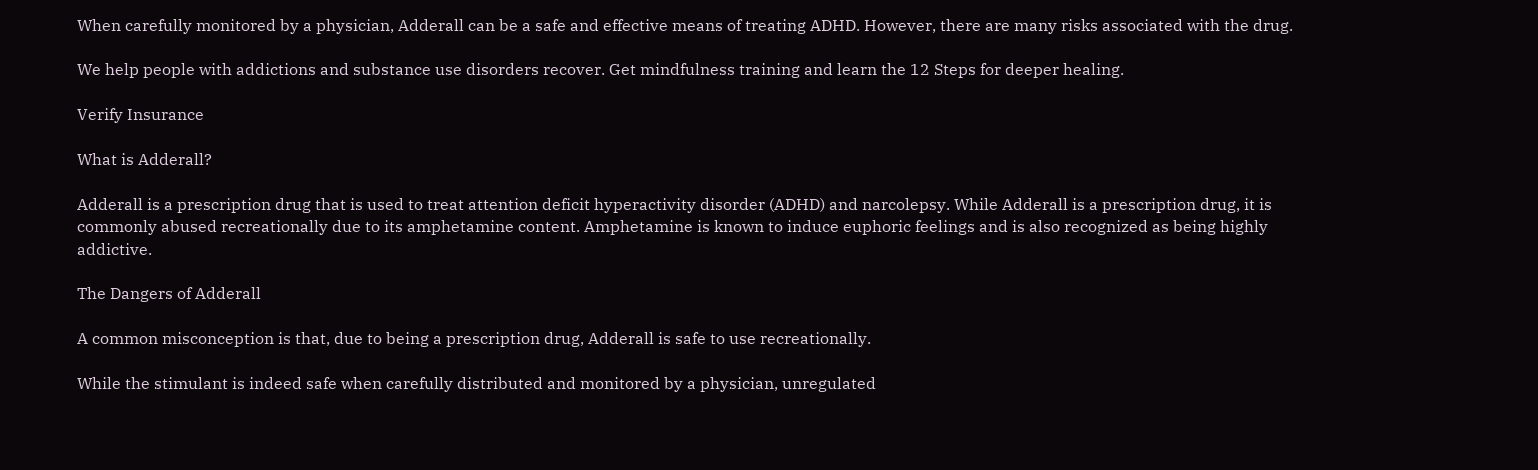When carefully monitored by a physician, Adderall can be a safe and effective means of treating ADHD. However, there are many risks associated with the drug.

We help people with addictions and substance use disorders recover. Get mindfulness training and learn the 12 Steps for deeper healing.

Verify Insurance

What is Adderall?

Adderall is a prescription drug that is used to treat attention deficit hyperactivity disorder (ADHD) and narcolepsy. While Adderall is a prescription drug, it is commonly abused recreationally due to its amphetamine content. Amphetamine is known to induce euphoric feelings and is also recognized as being highly addictive.

The Dangers of Adderall

A common misconception is that, due to being a prescription drug, Adderall is safe to use recreationally.

While the stimulant is indeed safe when carefully distributed and monitored by a physician, unregulated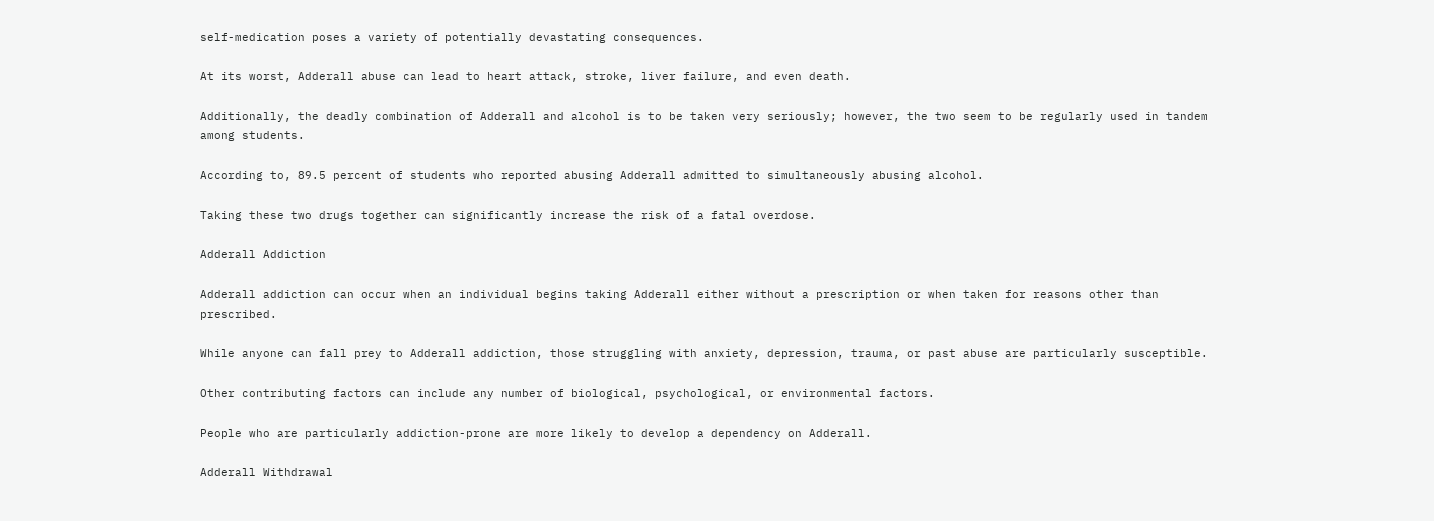self-medication poses a variety of potentially devastating consequences.

At its worst, Adderall abuse can lead to heart attack, stroke, liver failure, and even death.

Additionally, the deadly combination of Adderall and alcohol is to be taken very seriously; however, the two seem to be regularly used in tandem among students.

According to, 89.5 percent of students who reported abusing Adderall admitted to simultaneously abusing alcohol.

Taking these two drugs together can significantly increase the risk of a fatal overdose.

Adderall Addiction

Adderall addiction can occur when an individual begins taking Adderall either without a prescription or when taken for reasons other than prescribed.

While anyone can fall prey to Adderall addiction, those struggling with anxiety, depression, trauma, or past abuse are particularly susceptible.

Other contributing factors can include any number of biological, psychological, or environmental factors.

People who are particularly addiction-prone are more likely to develop a dependency on Adderall.

Adderall Withdrawal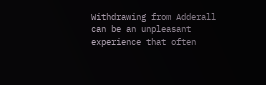Withdrawing from Adderall can be an unpleasant experience that often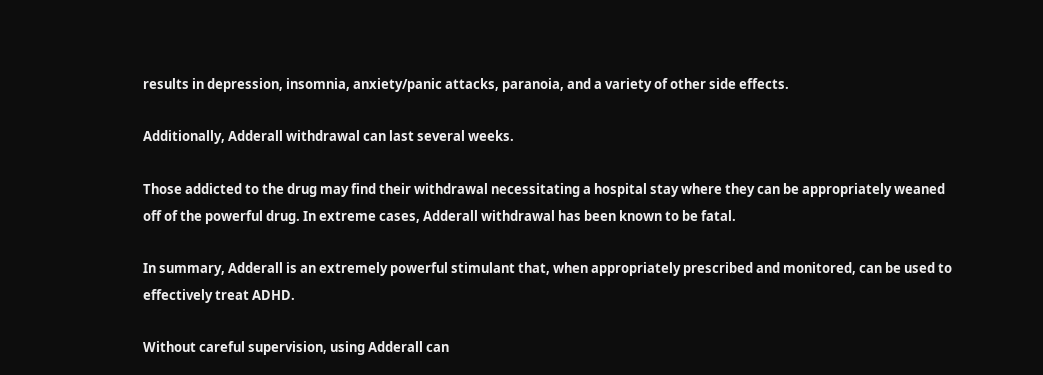results in depression, insomnia, anxiety/panic attacks, paranoia, and a variety of other side effects.

Additionally, Adderall withdrawal can last several weeks.

Those addicted to the drug may find their withdrawal necessitating a hospital stay where they can be appropriately weaned off of the powerful drug. In extreme cases, Adderall withdrawal has been known to be fatal.

In summary, Adderall is an extremely powerful stimulant that, when appropriately prescribed and monitored, can be used to effectively treat ADHD.

Without careful supervision, using Adderall can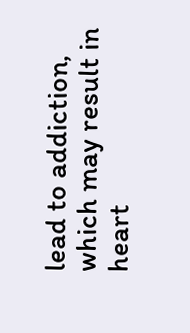lead to addiction, which may result in heart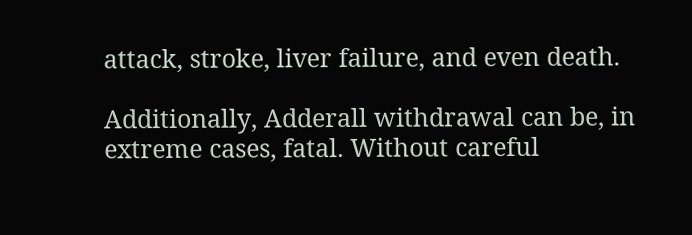attack, stroke, liver failure, and even death.

Additionally, Adderall withdrawal can be, in extreme cases, fatal. Without careful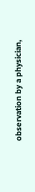observation by a physician,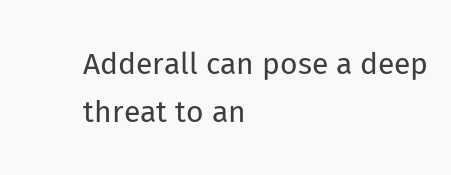Adderall can pose a deep threat to an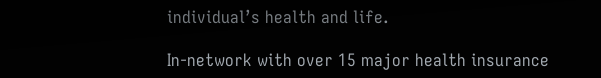individual’s health and life.

In-network with over 15 major health insurance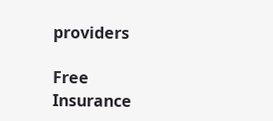providers

Free Insurance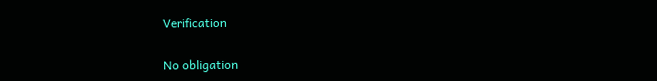Verification

No obligation